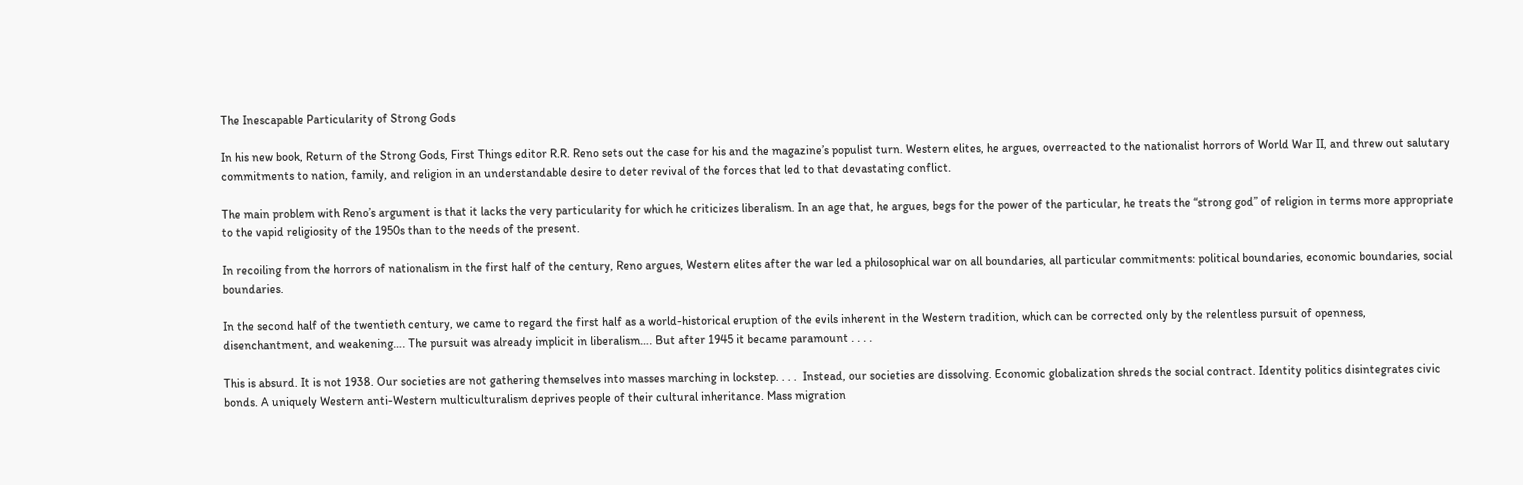The Inescapable Particularity of Strong Gods

In his new book, Return of the Strong Gods, First Things editor R.R. Reno sets out the case for his and the magazine’s populist turn. Western elites, he argues, overreacted to the nationalist horrors of World War II, and threw out salutary commitments to nation, family, and religion in an understandable desire to deter revival of the forces that led to that devastating conflict.

The main problem with Reno’s argument is that it lacks the very particularity for which he criticizes liberalism. In an age that, he argues, begs for the power of the particular, he treats the “strong god” of religion in terms more appropriate to the vapid religiosity of the 1950s than to the needs of the present.

In recoiling from the horrors of nationalism in the first half of the century, Reno argues, Western elites after the war led a philosophical war on all boundaries, all particular commitments: political boundaries, economic boundaries, social boundaries.

In the second half of the twentieth century, we came to regard the first half as a world-historical eruption of the evils inherent in the Western tradition, which can be corrected only by the relentless pursuit of openness, disenchantment, and weakening…. The pursuit was already implicit in liberalism…. But after 1945 it became paramount . . . .

This is absurd. It is not 1938. Our societies are not gathering themselves into masses marching in lockstep. . . .  Instead, our societies are dissolving. Economic globalization shreds the social contract. Identity politics disintegrates civic bonds. A uniquely Western anti-Western multiculturalism deprives people of their cultural inheritance. Mass migration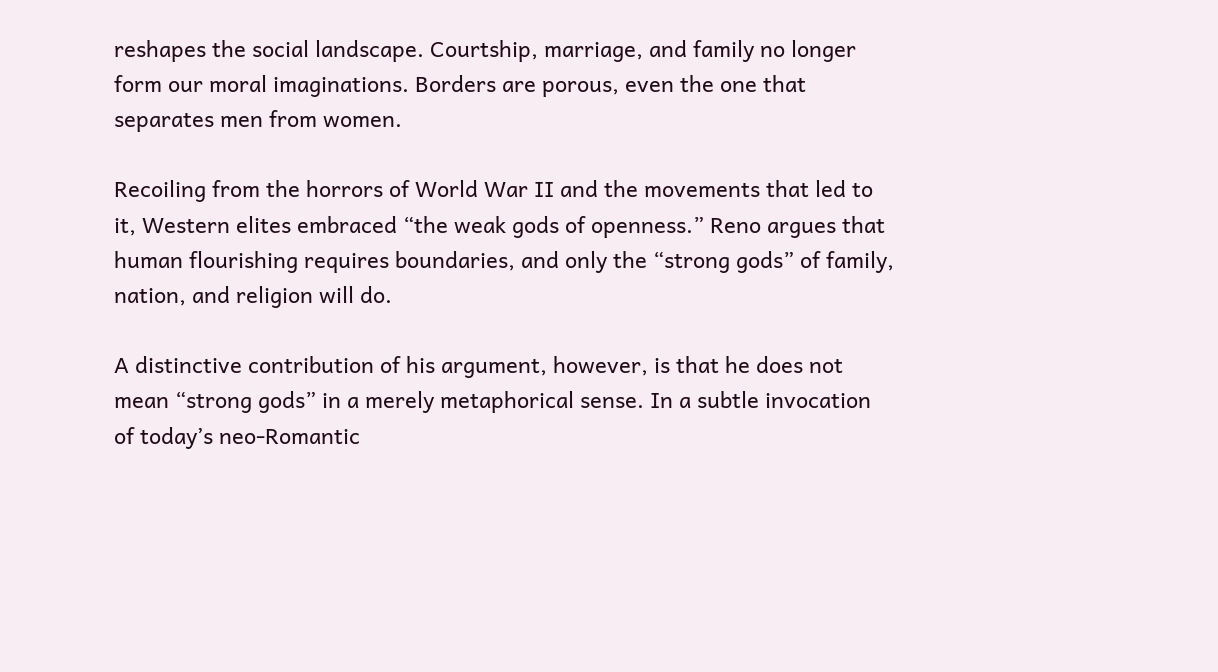reshapes the social landscape. Courtship, marriage, and family no longer form our moral imaginations. Borders are porous, even the one that separates men from women.

Recoiling from the horrors of World War II and the movements that led to it, Western elites embraced “the weak gods of openness.” Reno argues that human flourishing requires boundaries, and only the “strong gods” of family, nation, and religion will do.

A distinctive contribution of his argument, however, is that he does not mean “strong gods” in a merely metaphorical sense. In a subtle invocation of today’s neo-Romantic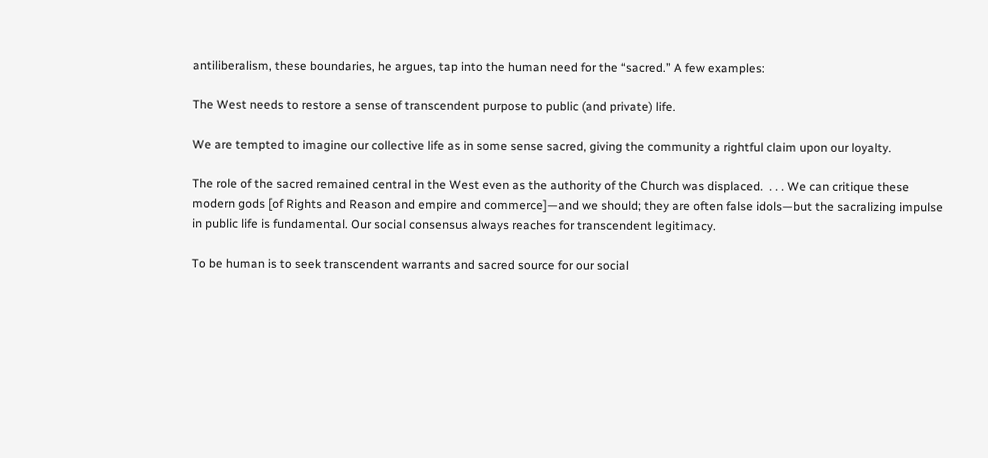antiliberalism, these boundaries, he argues, tap into the human need for the “sacred.” A few examples:

The West needs to restore a sense of transcendent purpose to public (and private) life.

We are tempted to imagine our collective life as in some sense sacred, giving the community a rightful claim upon our loyalty.

The role of the sacred remained central in the West even as the authority of the Church was displaced.  . . . We can critique these modern gods [of Rights and Reason and empire and commerce]—and we should; they are often false idols—but the sacralizing impulse in public life is fundamental. Our social consensus always reaches for transcendent legitimacy.

To be human is to seek transcendent warrants and sacred source for our social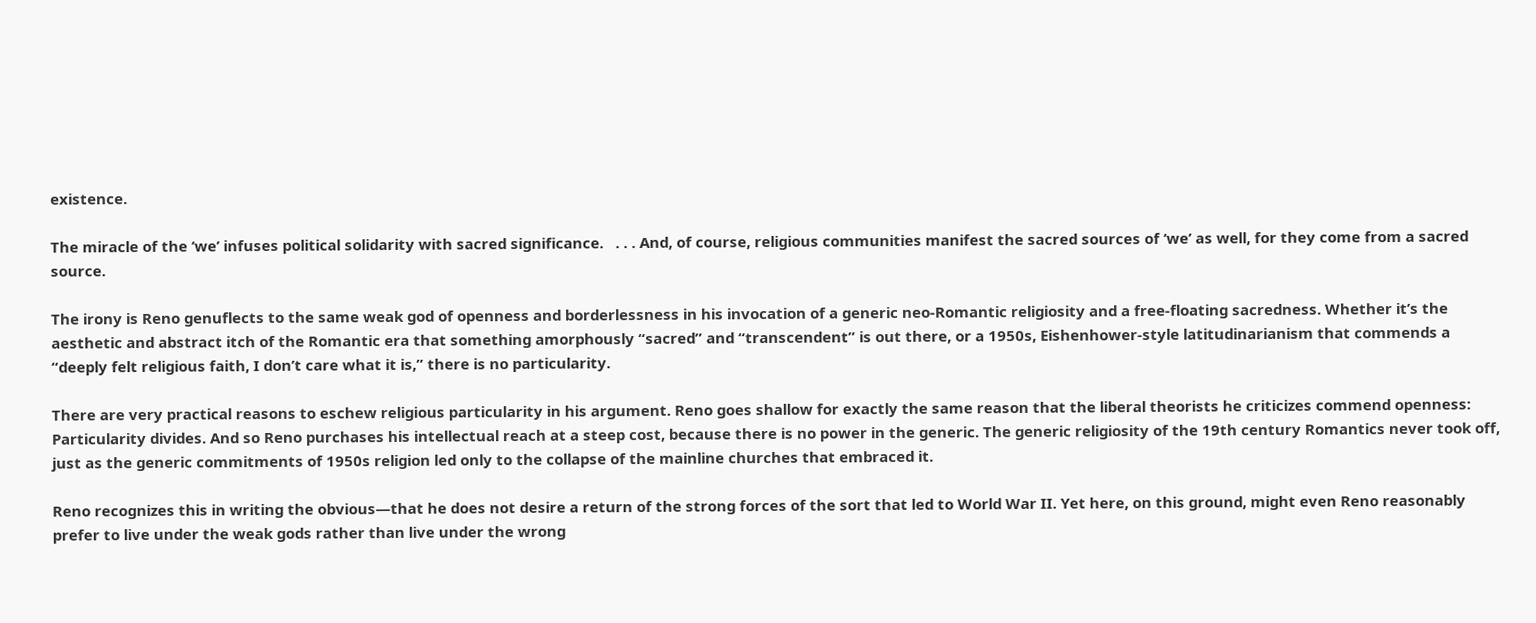existence.

The miracle of the ‘we’ infuses political solidarity with sacred significance.   . . . And, of course, religious communities manifest the sacred sources of ‘we’ as well, for they come from a sacred source.

The irony is Reno genuflects to the same weak god of openness and borderlessness in his invocation of a generic neo-Romantic religiosity and a free-floating sacredness. Whether it’s the aesthetic and abstract itch of the Romantic era that something amorphously “sacred” and “transcendent” is out there, or a 1950s, Eishenhower-style latitudinarianism that commends a “deeply felt religious faith, I don’t care what it is,” there is no particularity.

There are very practical reasons to eschew religious particularity in his argument. Reno goes shallow for exactly the same reason that the liberal theorists he criticizes commend openness: Particularity divides. And so Reno purchases his intellectual reach at a steep cost, because there is no power in the generic. The generic religiosity of the 19th century Romantics never took off, just as the generic commitments of 1950s religion led only to the collapse of the mainline churches that embraced it.

Reno recognizes this in writing the obvious—that he does not desire a return of the strong forces of the sort that led to World War II. Yet here, on this ground, might even Reno reasonably prefer to live under the weak gods rather than live under the wrong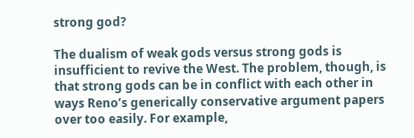strong god?

The dualism of weak gods versus strong gods is insufficient to revive the West. The problem, though, is that strong gods can be in conflict with each other in ways Reno’s generically conservative argument papers over too easily. For example,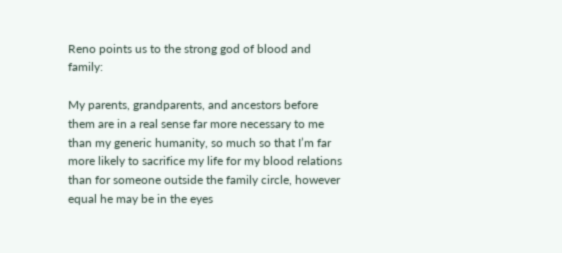Reno points us to the strong god of blood and family:

My parents, grandparents, and ancestors before them are in a real sense far more necessary to me than my generic humanity, so much so that I’m far more likely to sacrifice my life for my blood relations than for someone outside the family circle, however equal he may be in the eyes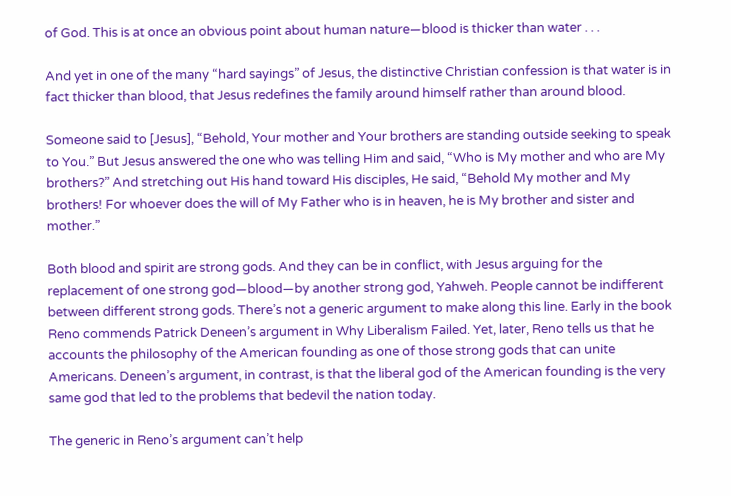of God. This is at once an obvious point about human nature—blood is thicker than water . . .

And yet in one of the many “hard sayings” of Jesus, the distinctive Christian confession is that water is in fact thicker than blood, that Jesus redefines the family around himself rather than around blood.

Someone said to [Jesus], “Behold, Your mother and Your brothers are standing outside seeking to speak to You.” But Jesus answered the one who was telling Him and said, “Who is My mother and who are My brothers?” And stretching out His hand toward His disciples, He said, “Behold My mother and My brothers! For whoever does the will of My Father who is in heaven, he is My brother and sister and mother.”

Both blood and spirit are strong gods. And they can be in conflict, with Jesus arguing for the replacement of one strong god—blood—by another strong god, Yahweh. People cannot be indifferent between different strong gods. There’s not a generic argument to make along this line. Early in the book Reno commends Patrick Deneen’s argument in Why Liberalism Failed. Yet, later, Reno tells us that he accounts the philosophy of the American founding as one of those strong gods that can unite Americans. Deneen’s argument, in contrast, is that the liberal god of the American founding is the very same god that led to the problems that bedevil the nation today.

The generic in Reno’s argument can’t help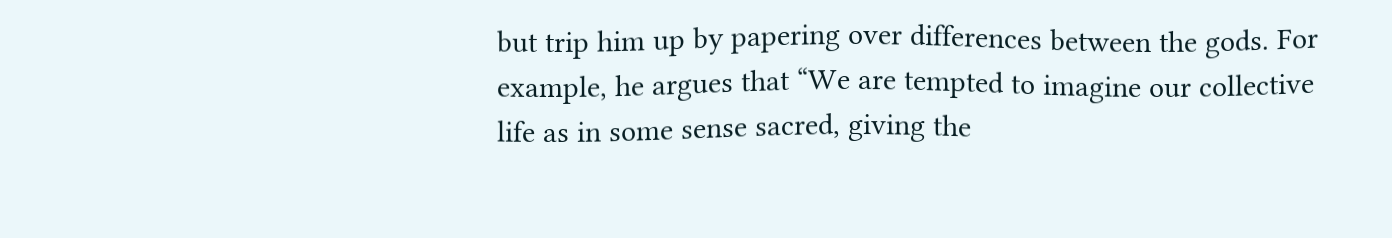but trip him up by papering over differences between the gods. For example, he argues that “We are tempted to imagine our collective life as in some sense sacred, giving the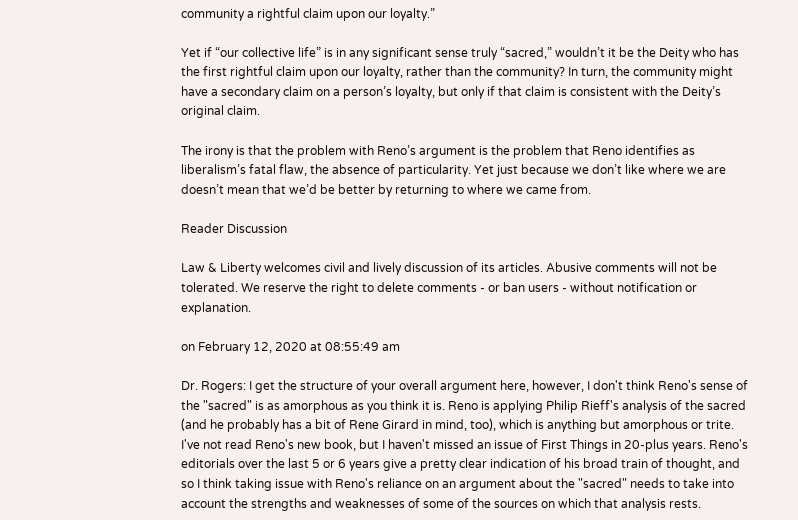community a rightful claim upon our loyalty.”

Yet if “our collective life” is in any significant sense truly “sacred,” wouldn’t it be the Deity who has the first rightful claim upon our loyalty, rather than the community? In turn, the community might have a secondary claim on a person’s loyalty, but only if that claim is consistent with the Deity’s original claim.

The irony is that the problem with Reno’s argument is the problem that Reno identifies as liberalism’s fatal flaw, the absence of particularity. Yet just because we don’t like where we are doesn’t mean that we’d be better by returning to where we came from.

Reader Discussion

Law & Liberty welcomes civil and lively discussion of its articles. Abusive comments will not be tolerated. We reserve the right to delete comments - or ban users - without notification or explanation.

on February 12, 2020 at 08:55:49 am

Dr. Rogers: I get the structure of your overall argument here, however, I don't think Reno's sense of the "sacred" is as amorphous as you think it is. Reno is applying Philip Rieff's analysis of the sacred (and he probably has a bit of Rene Girard in mind, too), which is anything but amorphous or trite. I've not read Reno's new book, but I haven't missed an issue of First Things in 20-plus years. Reno's editorials over the last 5 or 6 years give a pretty clear indication of his broad train of thought, and so I think taking issue with Reno's reliance on an argument about the "sacred" needs to take into account the strengths and weaknesses of some of the sources on which that analysis rests.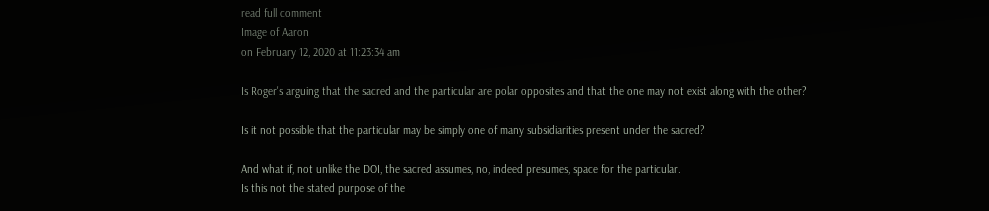read full comment
Image of Aaron
on February 12, 2020 at 11:23:34 am

Is Roger's arguing that the sacred and the particular are polar opposites and that the one may not exist along with the other?

Is it not possible that the particular may be simply one of many subsidiarities present under the sacred?

And what if, not unlike the DOI, the sacred assumes, no, indeed presumes, space for the particular.
Is this not the stated purpose of the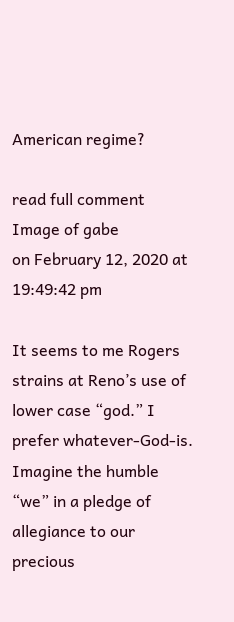American regime?

read full comment
Image of gabe
on February 12, 2020 at 19:49:42 pm

It seems to me Rogers strains at Reno’s use of lower case “god.” I prefer whatever-God-is. Imagine the humble “we” in a pledge of allegiance to our precious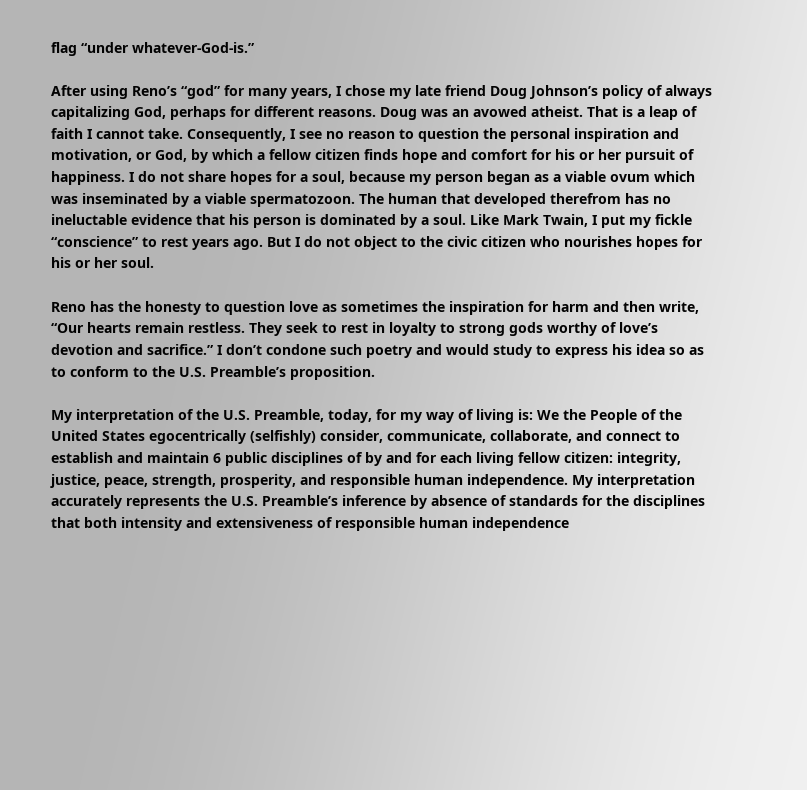flag “under whatever-God-is.”

After using Reno’s “god” for many years, I chose my late friend Doug Johnson’s policy of always capitalizing God, perhaps for different reasons. Doug was an avowed atheist. That is a leap of faith I cannot take. Consequently, I see no reason to question the personal inspiration and motivation, or God, by which a fellow citizen finds hope and comfort for his or her pursuit of happiness. I do not share hopes for a soul, because my person began as a viable ovum which was inseminated by a viable spermatozoon. The human that developed therefrom has no ineluctable evidence that his person is dominated by a soul. Like Mark Twain, I put my fickle “conscience” to rest years ago. But I do not object to the civic citizen who nourishes hopes for his or her soul.

Reno has the honesty to question love as sometimes the inspiration for harm and then write, “Our hearts remain restless. They seek to rest in loyalty to strong gods worthy of love’s devotion and sacrifice.” I don’t condone such poetry and would study to express his idea so as to conform to the U.S. Preamble’s proposition.

My interpretation of the U.S. Preamble, today, for my way of living is: We the People of the United States egocentrically (selfishly) consider, communicate, collaborate, and connect to establish and maintain 6 public disciplines of by and for each living fellow citizen: integrity, justice, peace, strength, prosperity, and responsible human independence. My interpretation accurately represents the U.S. Preamble’s inference by absence of standards for the disciplines that both intensity and extensiveness of responsible human independence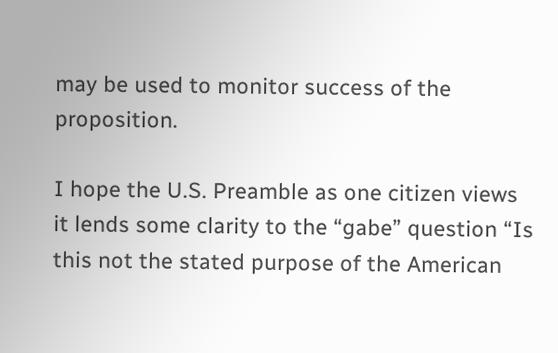may be used to monitor success of the proposition.

I hope the U.S. Preamble as one citizen views it lends some clarity to the “gabe” question “Is this not the stated purpose of the American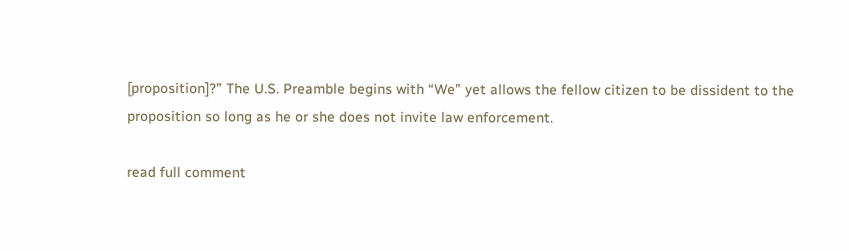[proposition]?” The U.S. Preamble begins with “We” yet allows the fellow citizen to be dissident to the proposition so long as he or she does not invite law enforcement.

read full comment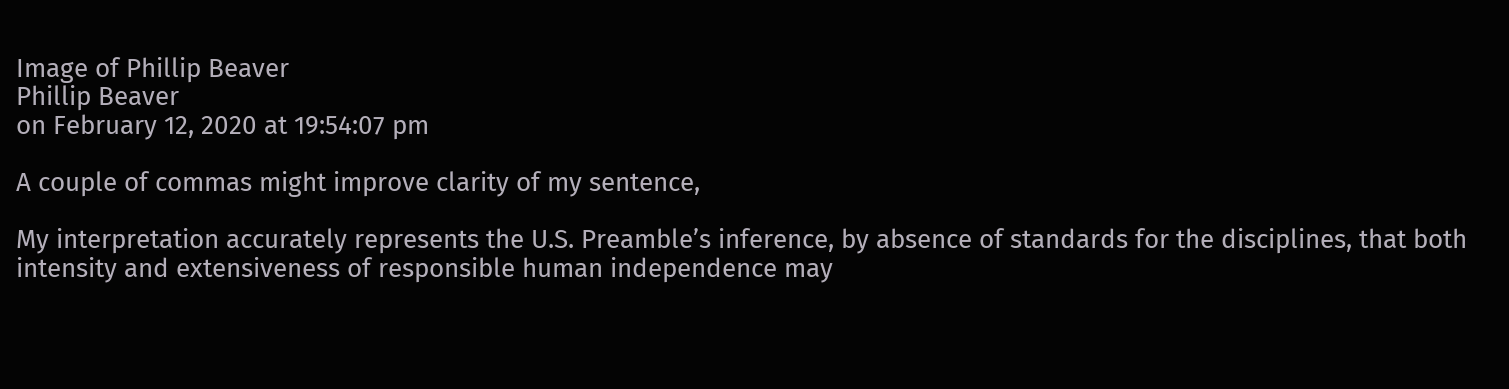Image of Phillip Beaver
Phillip Beaver
on February 12, 2020 at 19:54:07 pm

A couple of commas might improve clarity of my sentence,

My interpretation accurately represents the U.S. Preamble’s inference, by absence of standards for the disciplines, that both intensity and extensiveness of responsible human independence may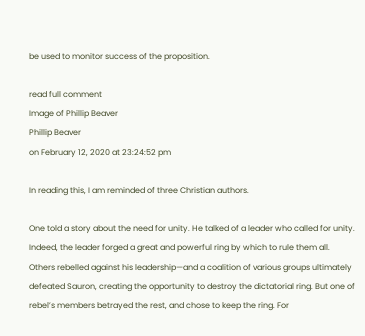be used to monitor success of the proposition.

read full comment
Image of Phillip Beaver
Phillip Beaver
on February 12, 2020 at 23:24:52 pm

In reading this, I am reminded of three Christian authors.

One told a story about the need for unity. He talked of a leader who called for unity. Indeed, the leader forged a great and powerful ring by which to rule them all. Others rebelled against his leadership—and a coalition of various groups ultimately defeated Sauron, creating the opportunity to destroy the dictatorial ring. But one of rebel’s members betrayed the rest, and chose to keep the ring. For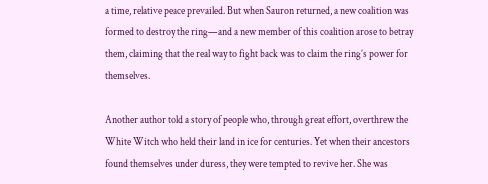a time, relative peace prevailed. But when Sauron returned, a new coalition was formed to destroy the ring—and a new member of this coalition arose to betray them, claiming that the real way to fight back was to claim the ring’s power for themselves.

Another author told a story of people who, through great effort, overthrew the White Witch who held their land in ice for centuries. Yet when their ancestors found themselves under duress, they were tempted to revive her. She was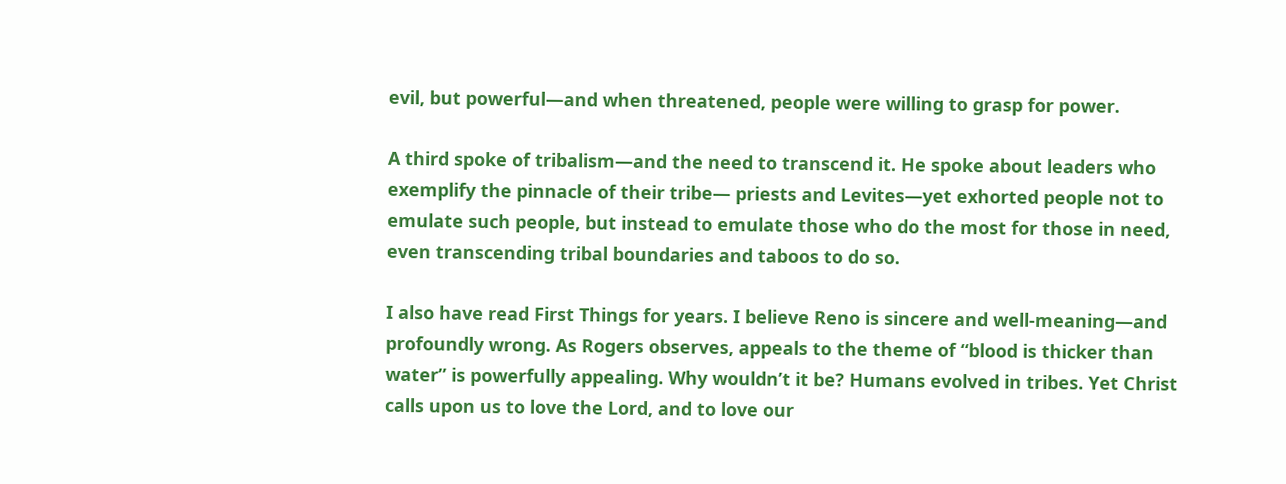evil, but powerful—and when threatened, people were willing to grasp for power.

A third spoke of tribalism—and the need to transcend it. He spoke about leaders who exemplify the pinnacle of their tribe— priests and Levites—yet exhorted people not to emulate such people, but instead to emulate those who do the most for those in need, even transcending tribal boundaries and taboos to do so.

I also have read First Things for years. I believe Reno is sincere and well-meaning—and profoundly wrong. As Rogers observes, appeals to the theme of “blood is thicker than water” is powerfully appealing. Why wouldn’t it be? Humans evolved in tribes. Yet Christ calls upon us to love the Lord, and to love our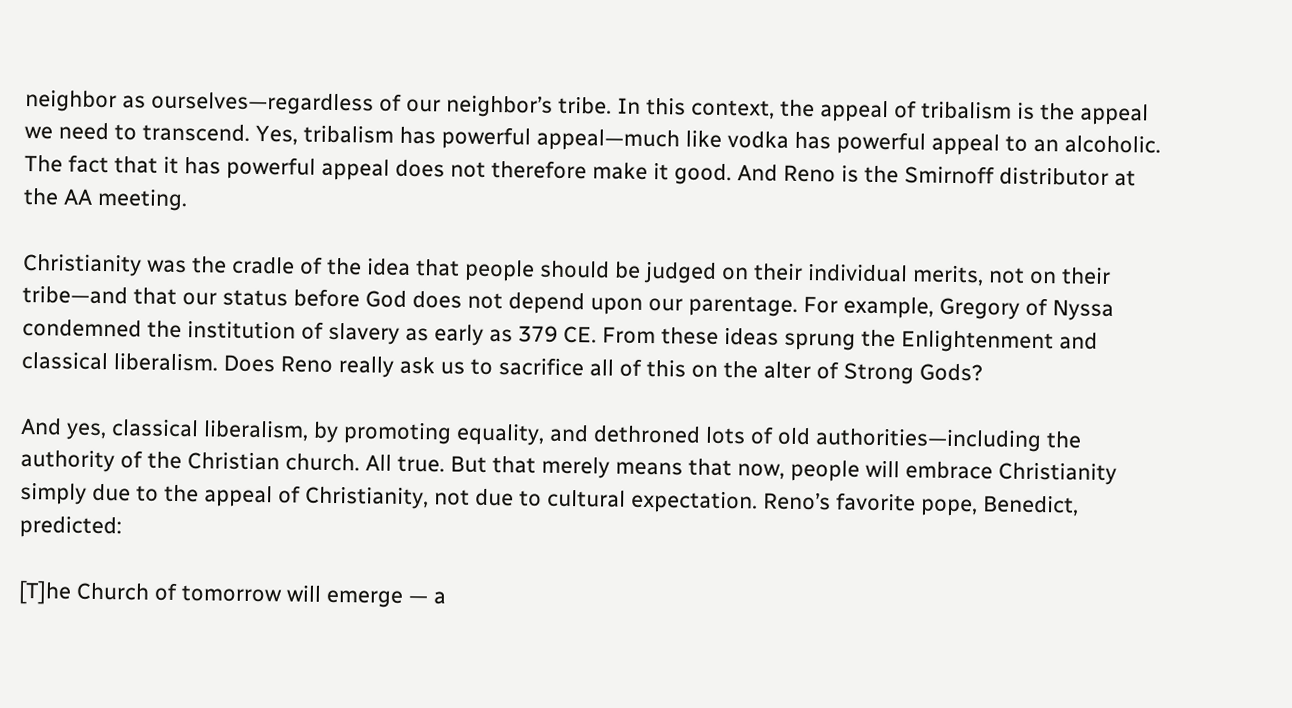neighbor as ourselves—regardless of our neighbor’s tribe. In this context, the appeal of tribalism is the appeal we need to transcend. Yes, tribalism has powerful appeal—much like vodka has powerful appeal to an alcoholic. The fact that it has powerful appeal does not therefore make it good. And Reno is the Smirnoff distributor at the AA meeting.

Christianity was the cradle of the idea that people should be judged on their individual merits, not on their tribe—and that our status before God does not depend upon our parentage. For example, Gregory of Nyssa condemned the institution of slavery as early as 379 CE. From these ideas sprung the Enlightenment and classical liberalism. Does Reno really ask us to sacrifice all of this on the alter of Strong Gods?

And yes, classical liberalism, by promoting equality, and dethroned lots of old authorities—including the authority of the Christian church. All true. But that merely means that now, people will embrace Christianity simply due to the appeal of Christianity, not due to cultural expectation. Reno’s favorite pope, Benedict, predicted:

[T]he Church of tomorrow will emerge — a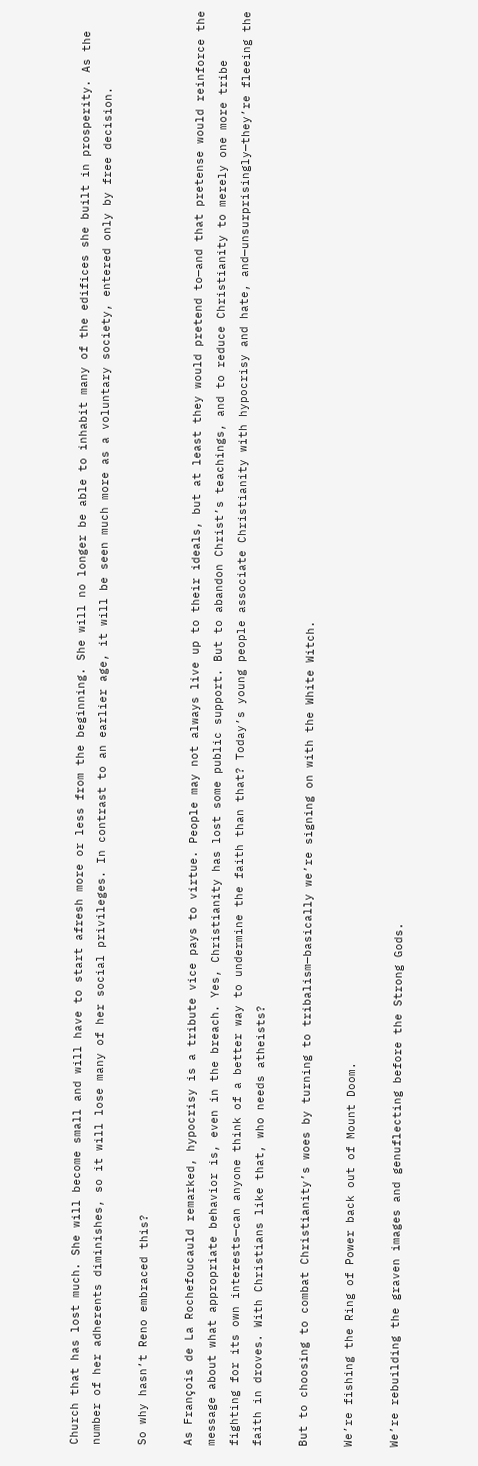Church that has lost much. She will become small and will have to start afresh more or less from the beginning. She will no longer be able to inhabit many of the edifices she built in prosperity. As the number of her adherents diminishes, so it will lose many of her social privileges. In contrast to an earlier age, it will be seen much more as a voluntary society, entered only by free decision.

So why hasn’t Reno embraced this?

As François de La Rochefoucauld remarked, hypocrisy is a tribute vice pays to virtue. People may not always live up to their ideals, but at least they would pretend to—and that pretense would reinforce the message about what appropriate behavior is, even in the breach. Yes, Christianity has lost some public support. But to abandon Christ’s teachings, and to reduce Christianity to merely one more tribe fighting for its own interests—can anyone think of a better way to undermine the faith than that? Today’s young people associate Christianity with hypocrisy and hate, and—unsurprisingly—they’re fleeing the faith in droves. With Christians like that, who needs atheists?

But to choosing to combat Christianity’s woes by turning to tribalism—basically we’re signing on with the White Witch.

We’re fishing the Ring of Power back out of Mount Doom.

We’re rebuilding the graven images and genuflecting before the Strong Gods.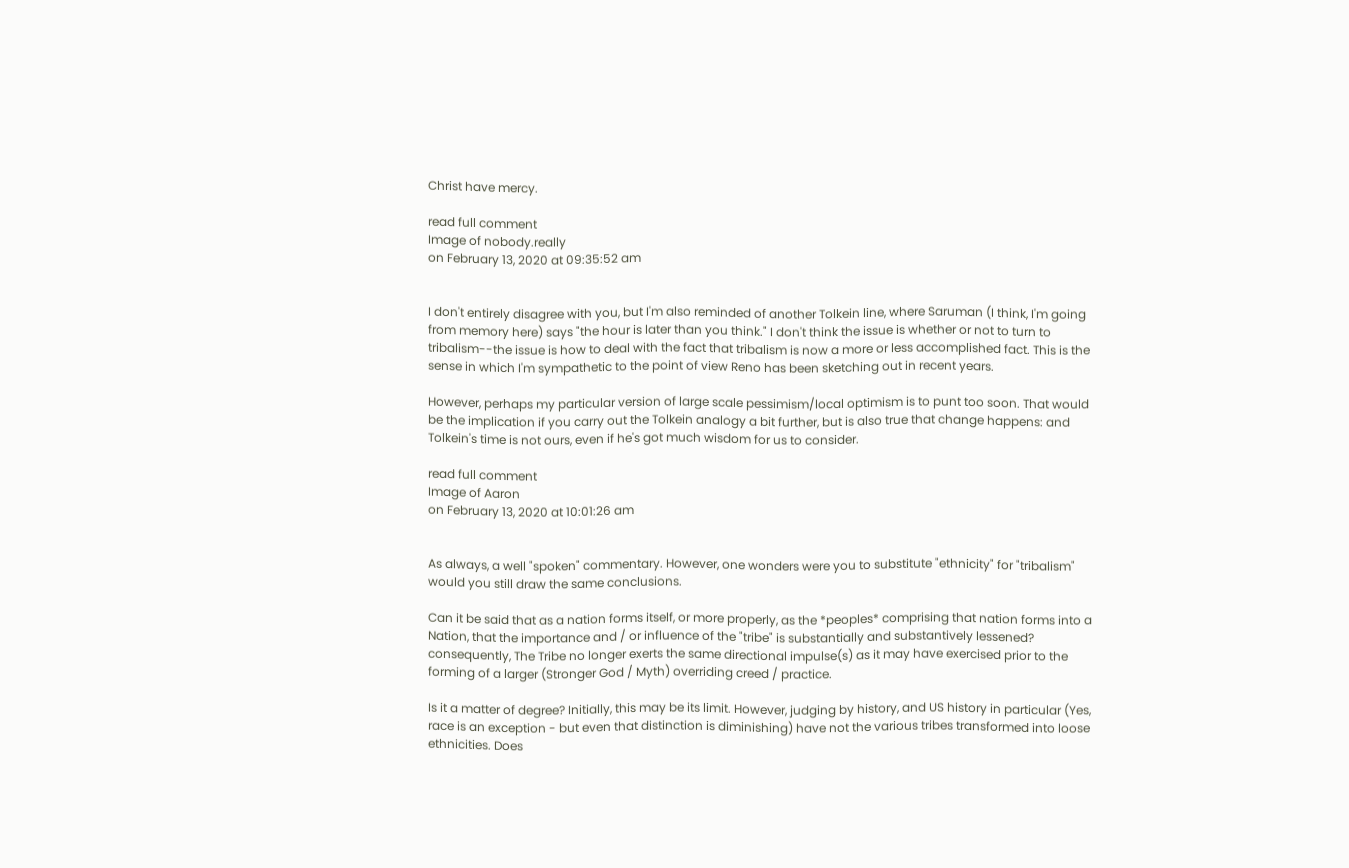Christ have mercy.

read full comment
Image of nobody.really
on February 13, 2020 at 09:35:52 am


I don't entirely disagree with you, but I'm also reminded of another Tolkein line, where Saruman (I think, I'm going from memory here) says "the hour is later than you think." I don't think the issue is whether or not to turn to tribalism--the issue is how to deal with the fact that tribalism is now a more or less accomplished fact. This is the sense in which I'm sympathetic to the point of view Reno has been sketching out in recent years.

However, perhaps my particular version of large scale pessimism/local optimism is to punt too soon. That would be the implication if you carry out the Tolkein analogy a bit further, but is also true that change happens: and Tolkein's time is not ours, even if he's got much wisdom for us to consider.

read full comment
Image of Aaron
on February 13, 2020 at 10:01:26 am


As always, a well "spoken" commentary. However, one wonders were you to substitute "ethnicity" for "tribalism" would you still draw the same conclusions.

Can it be said that as a nation forms itself, or more properly, as the *peoples* comprising that nation forms into a Nation, that the importance and / or influence of the "tribe" is substantially and substantively lessened? consequently, The Tribe no longer exerts the same directional impulse(s) as it may have exercised prior to the forming of a larger (Stronger God / Myth) overriding creed / practice.

Is it a matter of degree? Initially, this may be its limit. However, judging by history, and US history in particular (Yes, race is an exception - but even that distinction is diminishing) have not the various tribes transformed into loose ethnicities. Does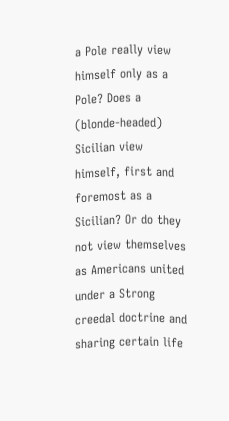a Pole really view himself only as a Pole? Does a (blonde-headed) Sicilian view himself, first and foremost as a Sicilian? Or do they not view themselves as Americans united under a Strong creedal doctrine and sharing certain life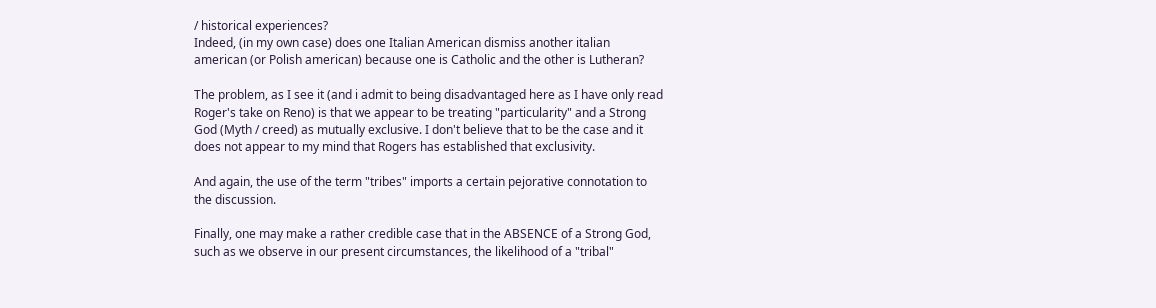/ historical experiences?
Indeed, (in my own case) does one Italian American dismiss another italian american (or Polish american) because one is Catholic and the other is Lutheran?

The problem, as I see it (and i admit to being disadvantaged here as I have only read Roger's take on Reno) is that we appear to be treating "particularity" and a Strong God (Myth / creed) as mutually exclusive. I don't believe that to be the case and it does not appear to my mind that Rogers has established that exclusivity.

And again, the use of the term "tribes" imports a certain pejorative connotation to the discussion.

Finally, one may make a rather credible case that in the ABSENCE of a Strong God, such as we observe in our present circumstances, the likelihood of a "tribal"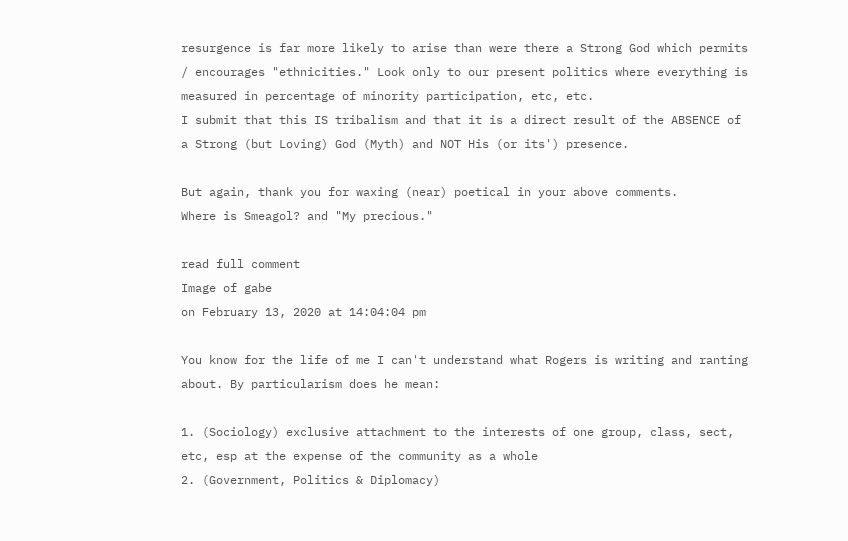resurgence is far more likely to arise than were there a Strong God which permits / encourages "ethnicities." Look only to our present politics where everything is measured in percentage of minority participation, etc, etc.
I submit that this IS tribalism and that it is a direct result of the ABSENCE of a Strong (but Loving) God (Myth) and NOT His (or its') presence.

But again, thank you for waxing (near) poetical in your above comments.
Where is Smeagol? and "My precious."

read full comment
Image of gabe
on February 13, 2020 at 14:04:04 pm

You know for the life of me I can't understand what Rogers is writing and ranting about. By particularism does he mean:

1. (Sociology) exclusive attachment to the interests of one group, class, sect, etc, esp at the expense of the community as a whole
2. (Government, Politics & Diplomacy)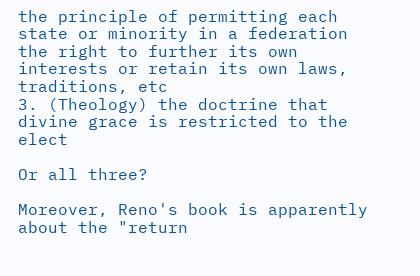the principle of permitting each state or minority in a federation the right to further its own interests or retain its own laws, traditions, etc
3. (Theology) the doctrine that divine grace is restricted to the elect

Or all three?

Moreover, Reno's book is apparently about the "return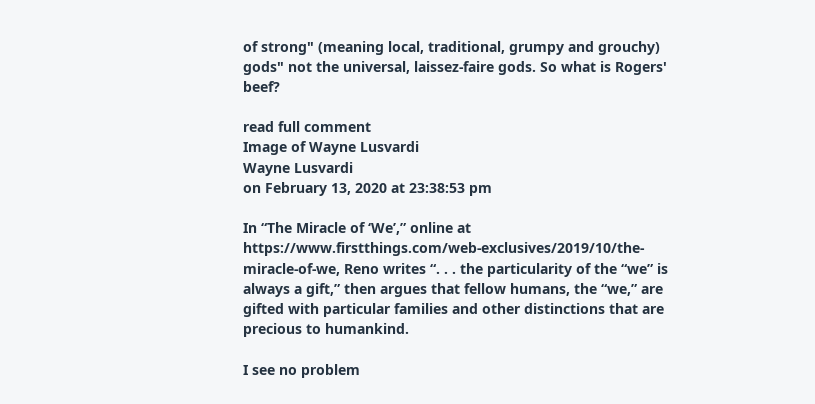of strong" (meaning local, traditional, grumpy and grouchy) gods" not the universal, laissez-faire gods. So what is Rogers' beef?

read full comment
Image of Wayne Lusvardi
Wayne Lusvardi
on February 13, 2020 at 23:38:53 pm

In “The Miracle of ‘We’,” online at https://www.firstthings.com/web-exclusives/2019/10/the-miracle-of-we, Reno writes “. . . the particularity of the “we” is always a gift,” then argues that fellow humans, the “we,” are gifted with particular families and other distinctions that are precious to humankind.

I see no problem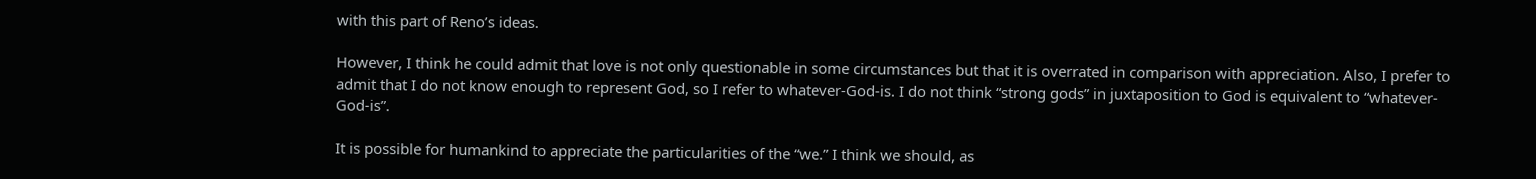with this part of Reno’s ideas.

However, I think he could admit that love is not only questionable in some circumstances but that it is overrated in comparison with appreciation. Also, I prefer to admit that I do not know enough to represent God, so I refer to whatever-God-is. I do not think “strong gods” in juxtaposition to God is equivalent to “whatever-God-is”.

It is possible for humankind to appreciate the particularities of the “we.” I think we should, as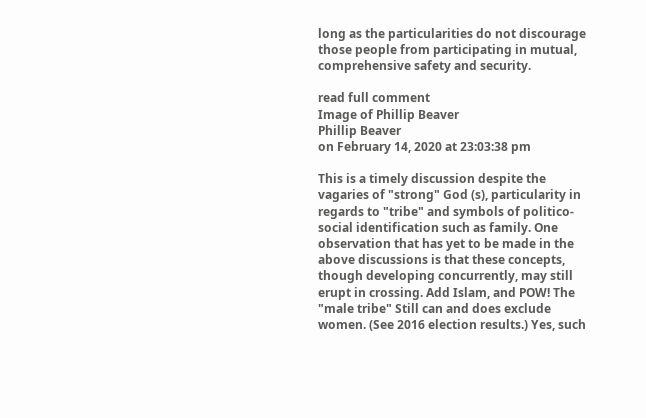long as the particularities do not discourage those people from participating in mutual, comprehensive safety and security.

read full comment
Image of Phillip Beaver
Phillip Beaver
on February 14, 2020 at 23:03:38 pm

This is a timely discussion despite the vagaries of "strong" God (s), particularity in regards to "tribe" and symbols of politico-social identification such as family. One observation that has yet to be made in the above discussions is that these concepts, though developing concurrently, may still erupt in crossing. Add Islam, and POW! The "male tribe" Still can and does exclude women. (See 2016 election results.) Yes, such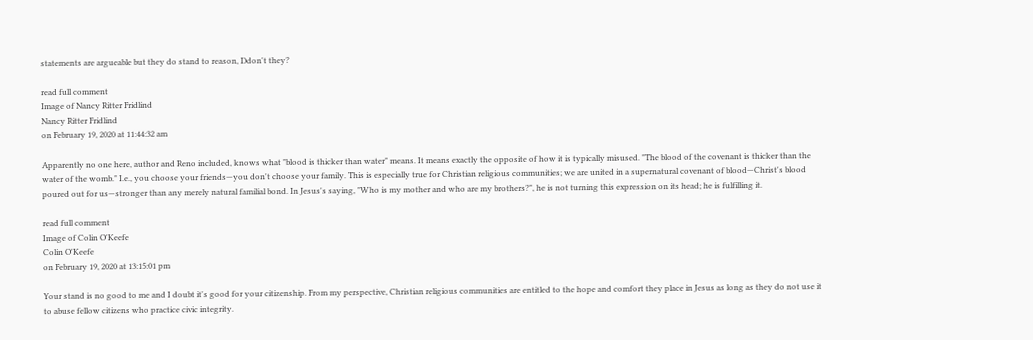statements are argueable but they do stand to reason, Ddon't they?

read full comment
Image of Nancy Ritter Fridlind
Nancy Ritter Fridlind
on February 19, 2020 at 11:44:32 am

Apparently no one here, author and Reno included, knows what "blood is thicker than water" means. It means exactly the opposite of how it is typically misused. "The blood of the covenant is thicker than the water of the womb." I.e., you choose your friends—you don't choose your family. This is especially true for Christian religious communities; we are united in a supernatural covenant of blood—Christ's blood poured out for us—stronger than any merely natural familial bond. In Jesus's saying, "Who is my mother and who are my brothers?", he is not turning this expression on its head; he is fulfilling it.

read full comment
Image of Colin O'Keefe
Colin O'Keefe
on February 19, 2020 at 13:15:01 pm

Your stand is no good to me and I doubt it's good for your citizenship. From my perspective, Christian religious communities are entitled to the hope and comfort they place in Jesus as long as they do not use it to abuse fellow citizens who practice civic integrity.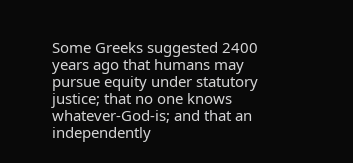Some Greeks suggested 2400 years ago that humans may pursue equity under statutory justice; that no one knows whatever-God-is; and that an independently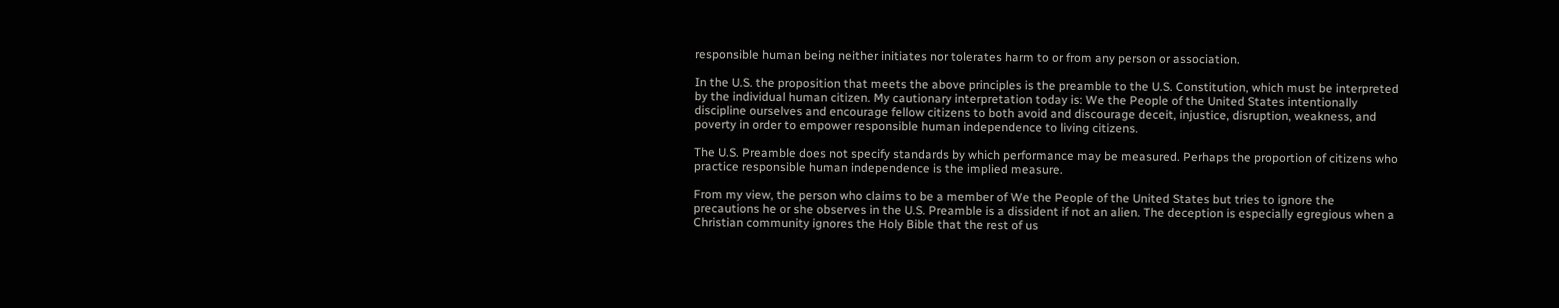responsible human being neither initiates nor tolerates harm to or from any person or association.

In the U.S. the proposition that meets the above principles is the preamble to the U.S. Constitution, which must be interpreted by the individual human citizen. My cautionary interpretation today is: We the People of the United States intentionally discipline ourselves and encourage fellow citizens to both avoid and discourage deceit, injustice, disruption, weakness, and poverty in order to empower responsible human independence to living citizens.

The U.S. Preamble does not specify standards by which performance may be measured. Perhaps the proportion of citizens who practice responsible human independence is the implied measure.

From my view, the person who claims to be a member of We the People of the United States but tries to ignore the precautions he or she observes in the U.S. Preamble is a dissident if not an alien. The deception is especially egregious when a Christian community ignores the Holy Bible that the rest of us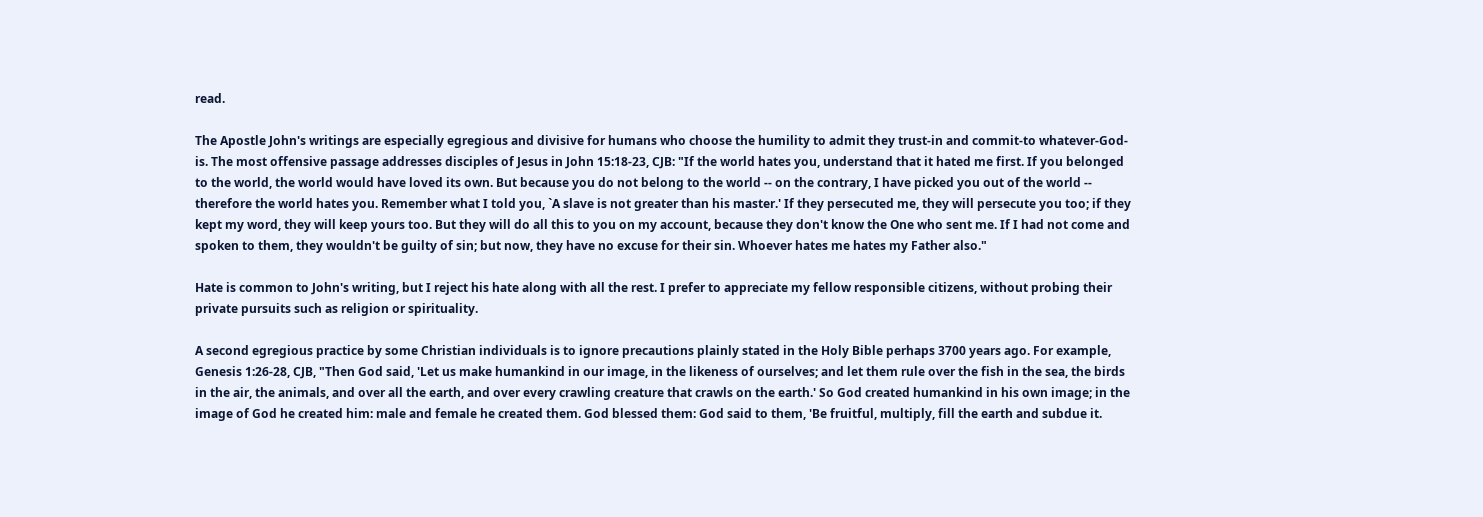read.

The Apostle John's writings are especially egregious and divisive for humans who choose the humility to admit they trust-in and commit-to whatever-God-is. The most offensive passage addresses disciples of Jesus in John 15:18-23, CJB: "If the world hates you, understand that it hated me first. If you belonged to the world, the world would have loved its own. But because you do not belong to the world -- on the contrary, I have picked you out of the world -- therefore the world hates you. Remember what I told you, `A slave is not greater than his master.' If they persecuted me, they will persecute you too; if they kept my word, they will keep yours too. But they will do all this to you on my account, because they don't know the One who sent me. If I had not come and spoken to them, they wouldn't be guilty of sin; but now, they have no excuse for their sin. Whoever hates me hates my Father also."

Hate is common to John's writing, but I reject his hate along with all the rest. I prefer to appreciate my fellow responsible citizens, without probing their private pursuits such as religion or spirituality.

A second egregious practice by some Christian individuals is to ignore precautions plainly stated in the Holy Bible perhaps 3700 years ago. For example, Genesis 1:26-28, CJB, "Then God said, 'Let us make humankind in our image, in the likeness of ourselves; and let them rule over the fish in the sea, the birds in the air, the animals, and over all the earth, and over every crawling creature that crawls on the earth.' So God created humankind in his own image; in the image of God he created him: male and female he created them. God blessed them: God said to them, 'Be fruitful, multiply, fill the earth and subdue it.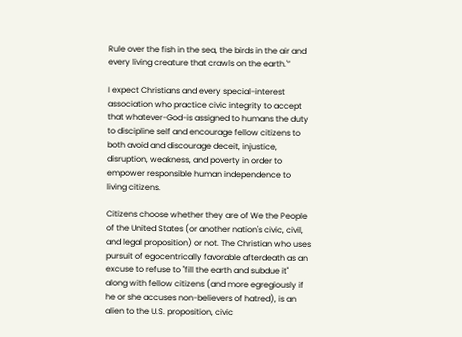Rule over the fish in the sea, the birds in the air and every living creature that crawls on the earth.'”

I expect Christians and every special-interest association who practice civic integrity to accept that whatever-God-is assigned to humans the duty to discipline self and encourage fellow citizens to both avoid and discourage deceit, injustice, disruption, weakness, and poverty in order to empower responsible human independence to living citizens.

Citizens choose whether they are of We the People of the United States (or another nation's civic, civil, and legal proposition) or not. The Christian who uses pursuit of egocentrically favorable afterdeath as an excuse to refuse to "fill the earth and subdue it" along with fellow citizens (and more egregiously if he or she accuses non-believers of hatred), is an alien to the U.S. proposition, civic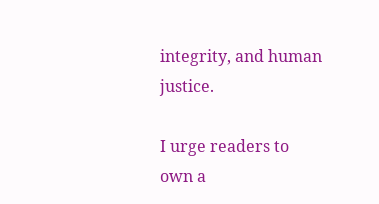integrity, and human justice.

I urge readers to own a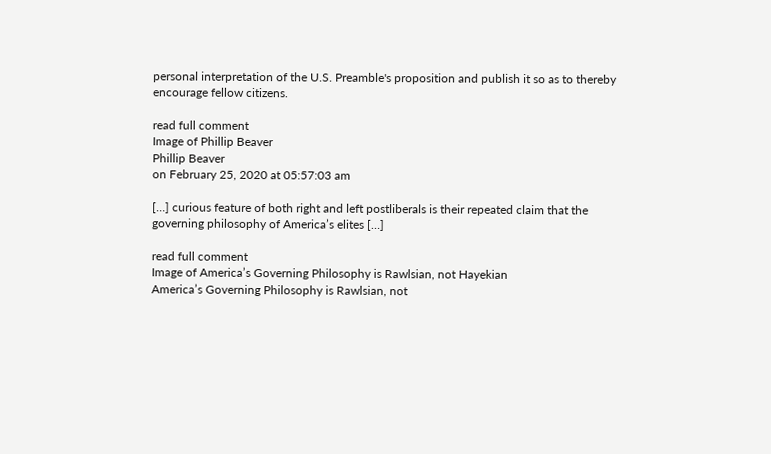personal interpretation of the U.S. Preamble's proposition and publish it so as to thereby encourage fellow citizens.

read full comment
Image of Phillip Beaver
Phillip Beaver
on February 25, 2020 at 05:57:03 am

[…] curious feature of both right and left postliberals is their repeated claim that the governing philosophy of America’s elites […]

read full comment
Image of America’s Governing Philosophy is Rawlsian, not Hayekian
America’s Governing Philosophy is Rawlsian, not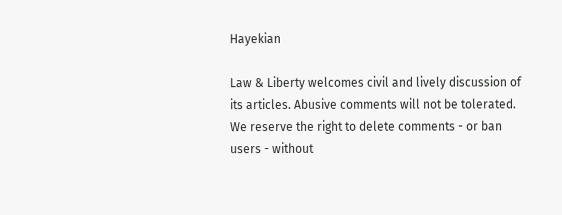Hayekian

Law & Liberty welcomes civil and lively discussion of its articles. Abusive comments will not be tolerated. We reserve the right to delete comments - or ban users - without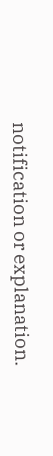notification or explanation.